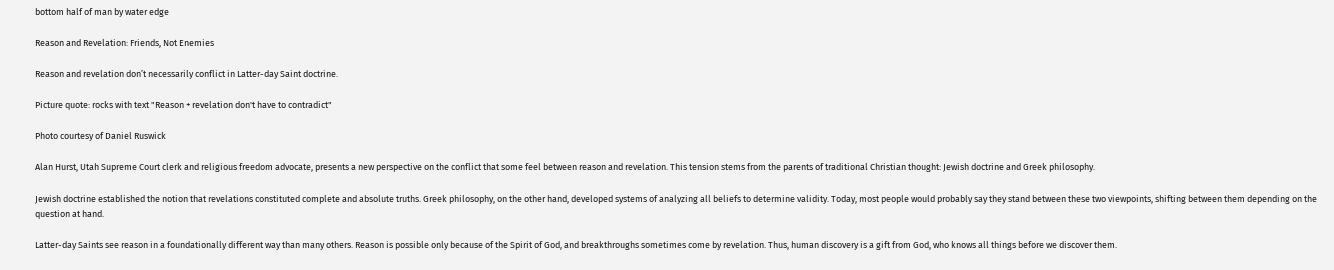bottom half of man by water edge

Reason and Revelation: Friends, Not Enemies

Reason and revelation don’t necessarily conflict in Latter-day Saint doctrine.

Picture quote: rocks with text "Reason + revelation don't have to contradict"

Photo courtesy of Daniel Ruswick

Alan Hurst, Utah Supreme Court clerk and religious freedom advocate, presents a new perspective on the conflict that some feel between reason and revelation. This tension stems from the parents of traditional Christian thought: Jewish doctrine and Greek philosophy.

Jewish doctrine established the notion that revelations constituted complete and absolute truths. Greek philosophy, on the other hand, developed systems of analyzing all beliefs to determine validity. Today, most people would probably say they stand between these two viewpoints, shifting between them depending on the question at hand.

Latter-day Saints see reason in a foundationally different way than many others. Reason is possible only because of the Spirit of God, and breakthroughs sometimes come by revelation. Thus, human discovery is a gift from God, who knows all things before we discover them.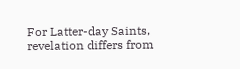For Latter-day Saints, revelation differs from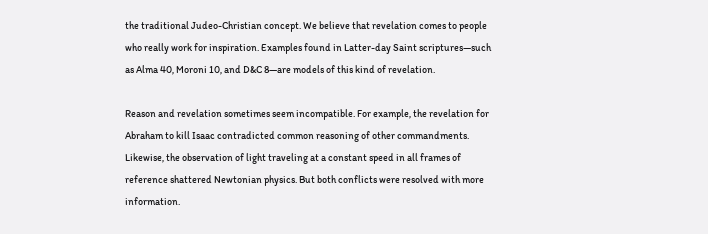the traditional Judeo-Christian concept. We believe that revelation comes to people who really work for inspiration. Examples found in Latter-day Saint scriptures—such as Alma 40, Moroni 10, and D&C 8—are models of this kind of revelation.

Reason and revelation sometimes seem incompatible. For example, the revelation for Abraham to kill Isaac contradicted common reasoning of other commandments. Likewise, the observation of light traveling at a constant speed in all frames of reference shattered Newtonian physics. But both conflicts were resolved with more information.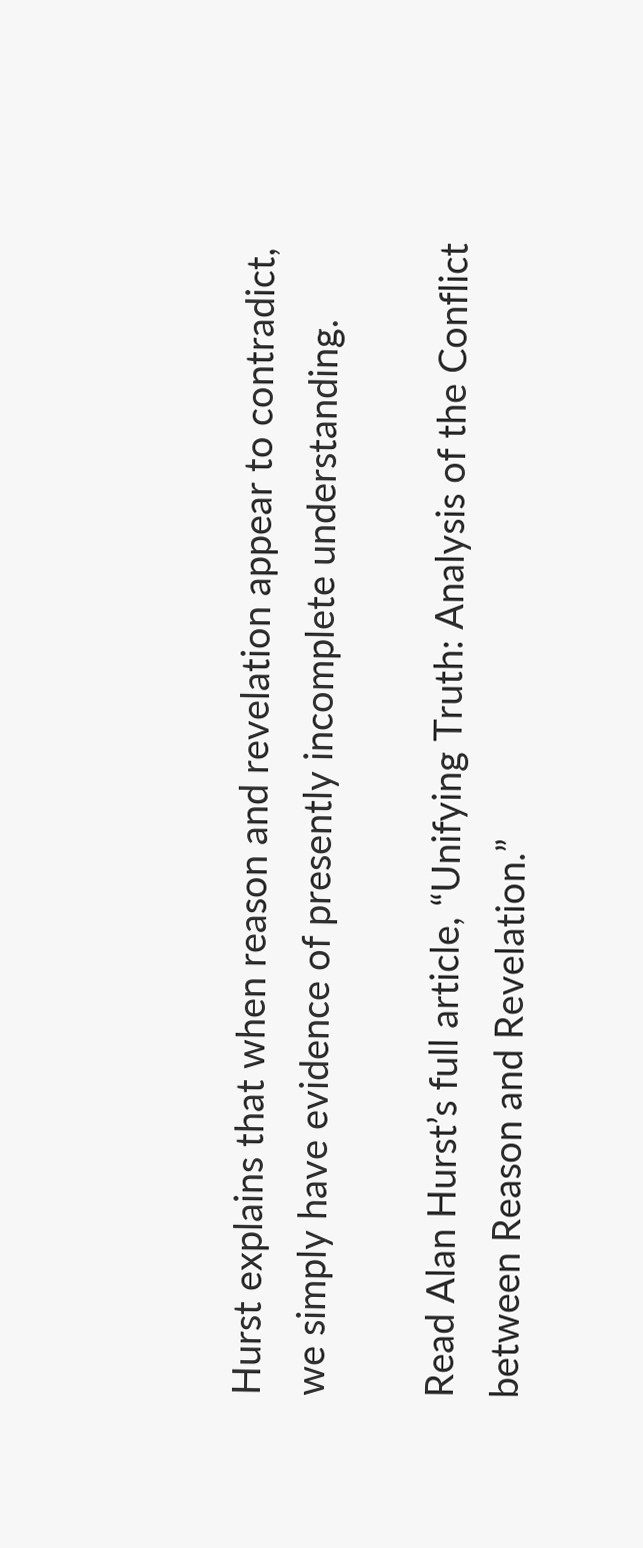Hurst explains that when reason and revelation appear to contradict, we simply have evidence of presently incomplete understanding.

Read Alan Hurst’s full article, “Unifying Truth: Analysis of the Conflict between Reason and Revelation.”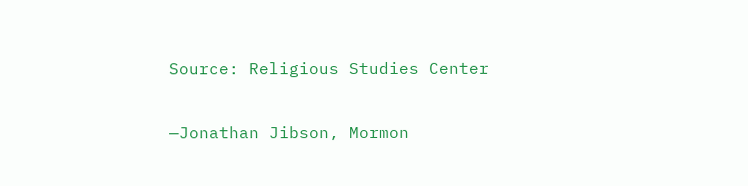Source: Religious Studies Center

—Jonathan Jibson, Mormon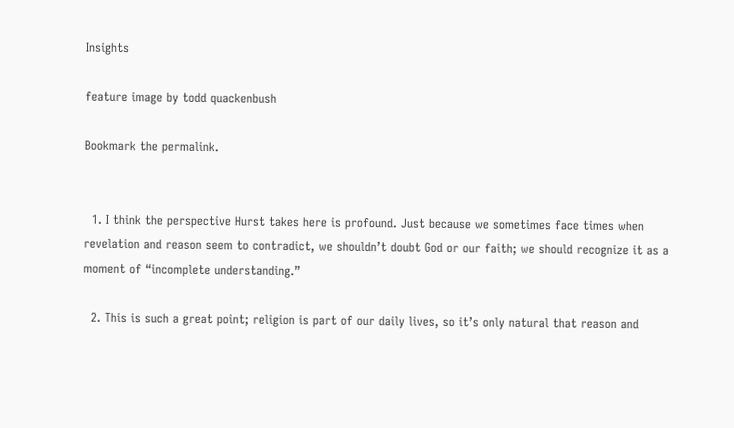Insights

feature image by todd quackenbush

Bookmark the permalink.


  1. I think the perspective Hurst takes here is profound. Just because we sometimes face times when revelation and reason seem to contradict, we shouldn’t doubt God or our faith; we should recognize it as a moment of “incomplete understanding.”

  2. This is such a great point; religion is part of our daily lives, so it’s only natural that reason and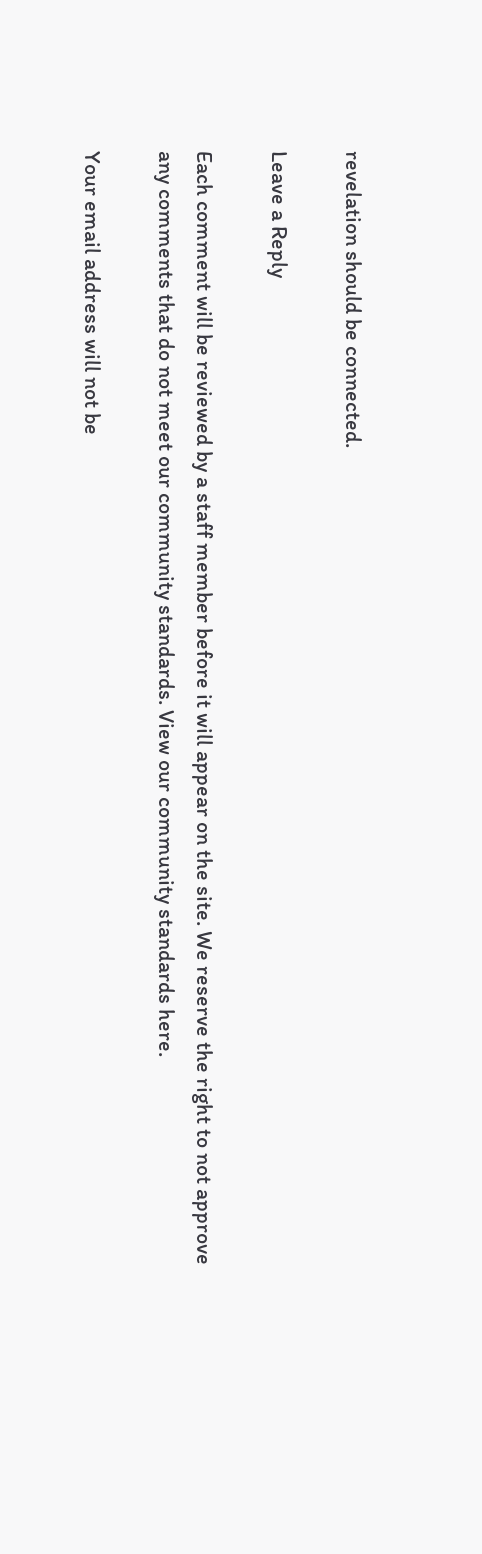revelation should be connected.

Leave a Reply

Each comment will be reviewed by a staff member before it will appear on the site. We reserve the right to not approve any comments that do not meet our community standards. View our community standards here.

Your email address will not be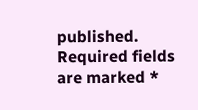published. Required fields are marked *